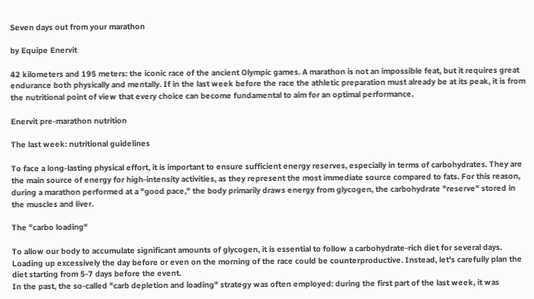Seven days out from your marathon

by Equipe Enervit

42 kilometers and 195 meters: the iconic race of the ancient Olympic games. A marathon is not an impossible feat, but it requires great endurance both physically and mentally. If in the last week before the race the athletic preparation must already be at its peak, it is from the nutritional point of view that every choice can become fundamental to aim for an optimal performance.

Enervit pre-marathon nutrition

The last week: nutritional guidelines

To face a long-lasting physical effort, it is important to ensure sufficient energy reserves, especially in terms of carbohydrates. They are the main source of energy for high-intensity activities, as they represent the most immediate source compared to fats. For this reason, during a marathon performed at a "good pace," the body primarily draws energy from glycogen, the carbohydrate "reserve" stored in the muscles and liver.

The "carbo loading"

To allow our body to accumulate significant amounts of glycogen, it is essential to follow a carbohydrate-rich diet for several days. Loading up excessively the day before or even on the morning of the race could be counterproductive. Instead, let's carefully plan the diet starting from 5-7 days before the event.
In the past, the so-called "carb depletion and loading" strategy was often employed: during the first part of the last week, it was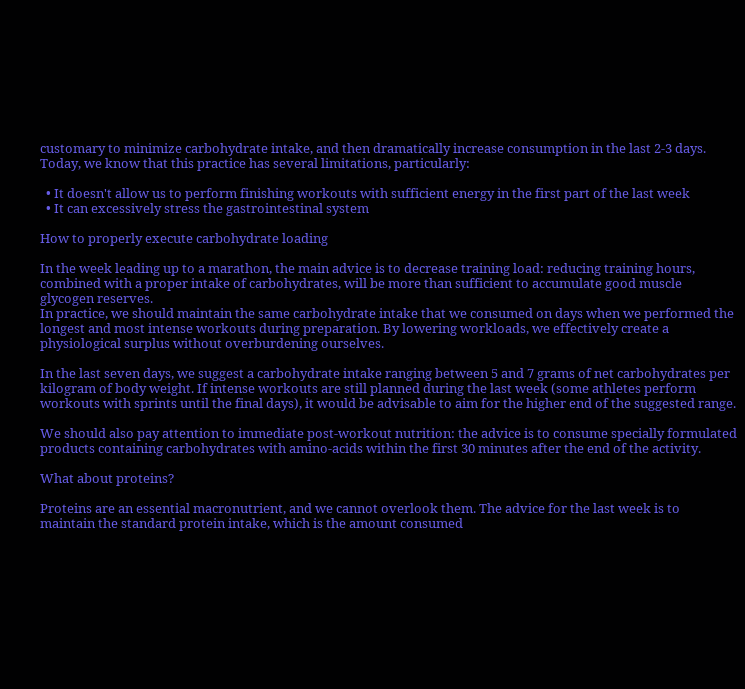customary to minimize carbohydrate intake, and then dramatically increase consumption in the last 2-3 days.
Today, we know that this practice has several limitations, particularly:

  • It doesn't allow us to perform finishing workouts with sufficient energy in the first part of the last week
  • It can excessively stress the gastrointestinal system

How to properly execute carbohydrate loading

In the week leading up to a marathon, the main advice is to decrease training load: reducing training hours, combined with a proper intake of carbohydrates, will be more than sufficient to accumulate good muscle glycogen reserves.
In practice, we should maintain the same carbohydrate intake that we consumed on days when we performed the longest and most intense workouts during preparation. By lowering workloads, we effectively create a physiological surplus without overburdening ourselves.

In the last seven days, we suggest a carbohydrate intake ranging between 5 and 7 grams of net carbohydrates per kilogram of body weight. If intense workouts are still planned during the last week (some athletes perform workouts with sprints until the final days), it would be advisable to aim for the higher end of the suggested range.

We should also pay attention to immediate post-workout nutrition: the advice is to consume specially formulated products containing carbohydrates with amino-acids within the first 30 minutes after the end of the activity.

What about proteins?

Proteins are an essential macronutrient, and we cannot overlook them. The advice for the last week is to maintain the standard protein intake, which is the amount consumed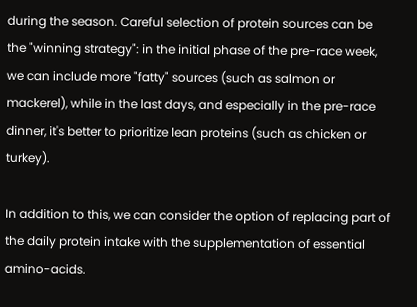during the season. Careful selection of protein sources can be the "winning strategy": in the initial phase of the pre-race week, we can include more "fatty" sources (such as salmon or mackerel), while in the last days, and especially in the pre-race dinner, it's better to prioritize lean proteins (such as chicken or turkey).

In addition to this, we can consider the option of replacing part of the daily protein intake with the supplementation of essential amino-acids.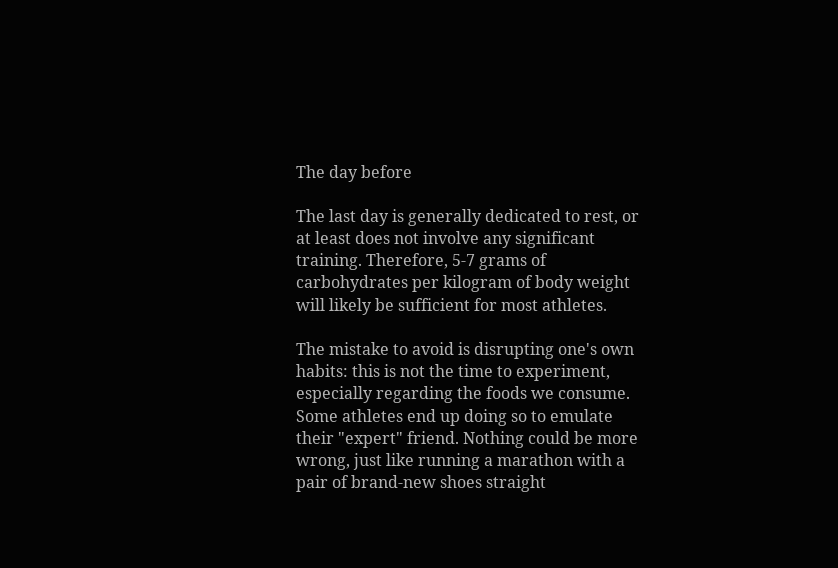The day before

The last day is generally dedicated to rest, or at least does not involve any significant training. Therefore, 5-7 grams of carbohydrates per kilogram of body weight will likely be sufficient for most athletes.

The mistake to avoid is disrupting one's own habits: this is not the time to experiment, especially regarding the foods we consume. Some athletes end up doing so to emulate their "expert" friend. Nothing could be more wrong, just like running a marathon with a pair of brand-new shoes straight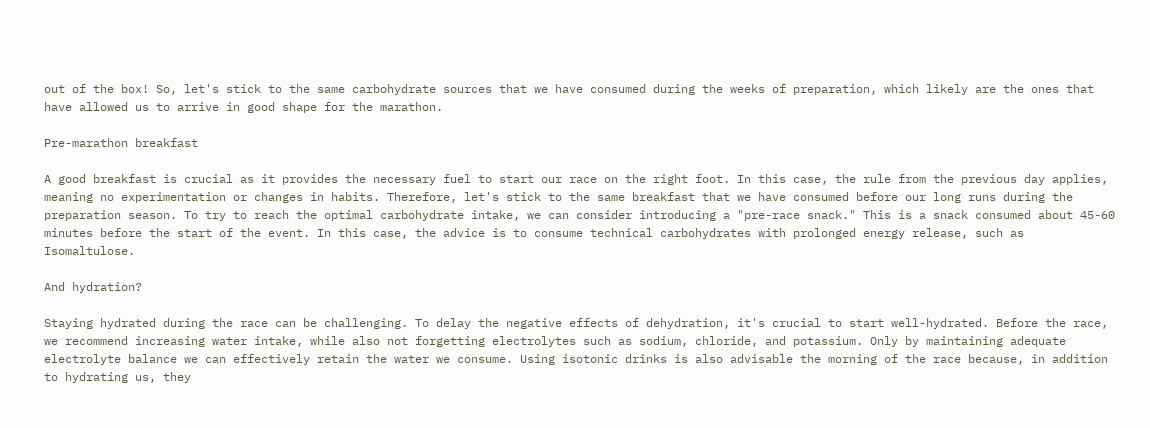out of the box! So, let's stick to the same carbohydrate sources that we have consumed during the weeks of preparation, which likely are the ones that have allowed us to arrive in good shape for the marathon.

Pre-marathon breakfast

A good breakfast is crucial as it provides the necessary fuel to start our race on the right foot. In this case, the rule from the previous day applies, meaning no experimentation or changes in habits. Therefore, let's stick to the same breakfast that we have consumed before our long runs during the preparation season. To try to reach the optimal carbohydrate intake, we can consider introducing a "pre-race snack." This is a snack consumed about 45-60 minutes before the start of the event. In this case, the advice is to consume technical carbohydrates with prolonged energy release, such as Isomaltulose.

And hydration?

Staying hydrated during the race can be challenging. To delay the negative effects of dehydration, it's crucial to start well-hydrated. Before the race, we recommend increasing water intake, while also not forgetting electrolytes such as sodium, chloride, and potassium. Only by maintaining adequate electrolyte balance we can effectively retain the water we consume. Using isotonic drinks is also advisable the morning of the race because, in addition to hydrating us, they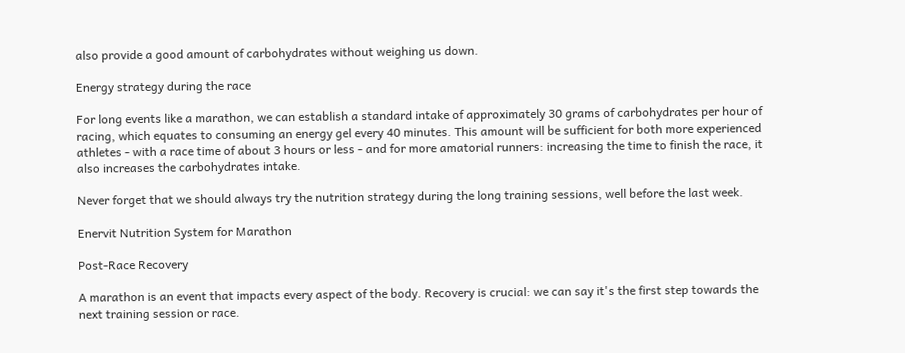also provide a good amount of carbohydrates without weighing us down.

Energy strategy during the race

For long events like a marathon, we can establish a standard intake of approximately 30 grams of carbohydrates per hour of racing, which equates to consuming an energy gel every 40 minutes. This amount will be sufficient for both more experienced athletes - with a race time of about 3 hours or less - and for more amatorial runners: increasing the time to finish the race, it also increases the carbohydrates intake.

Never forget that we should always try the nutrition strategy during the long training sessions, well before the last week.

Enervit Nutrition System for Marathon

Post-Race Recovery

A marathon is an event that impacts every aspect of the body. Recovery is crucial: we can say it's the first step towards the next training session or race.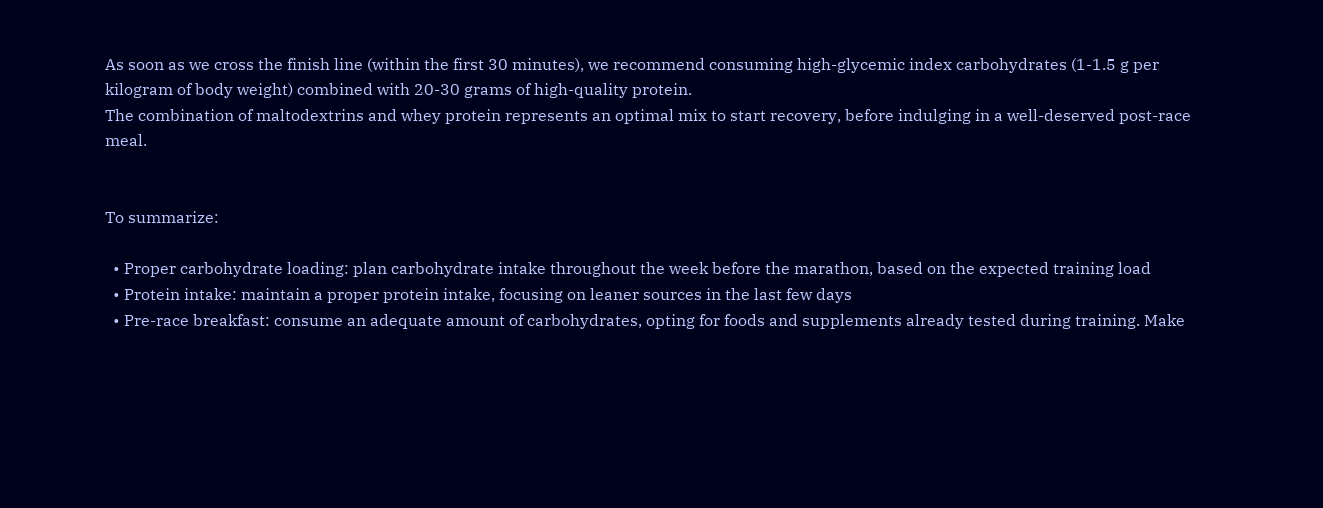As soon as we cross the finish line (within the first 30 minutes), we recommend consuming high-glycemic index carbohydrates (1-1.5 g per kilogram of body weight) combined with 20-30 grams of high-quality protein.
The combination of maltodextrins and whey protein represents an optimal mix to start recovery, before indulging in a well-deserved post-race meal.


To summarize:

  • Proper carbohydrate loading: plan carbohydrate intake throughout the week before the marathon, based on the expected training load
  • Protein intake: maintain a proper protein intake, focusing on leaner sources in the last few days
  • Pre-race breakfast: consume an adequate amount of carbohydrates, opting for foods and supplements already tested during training. Make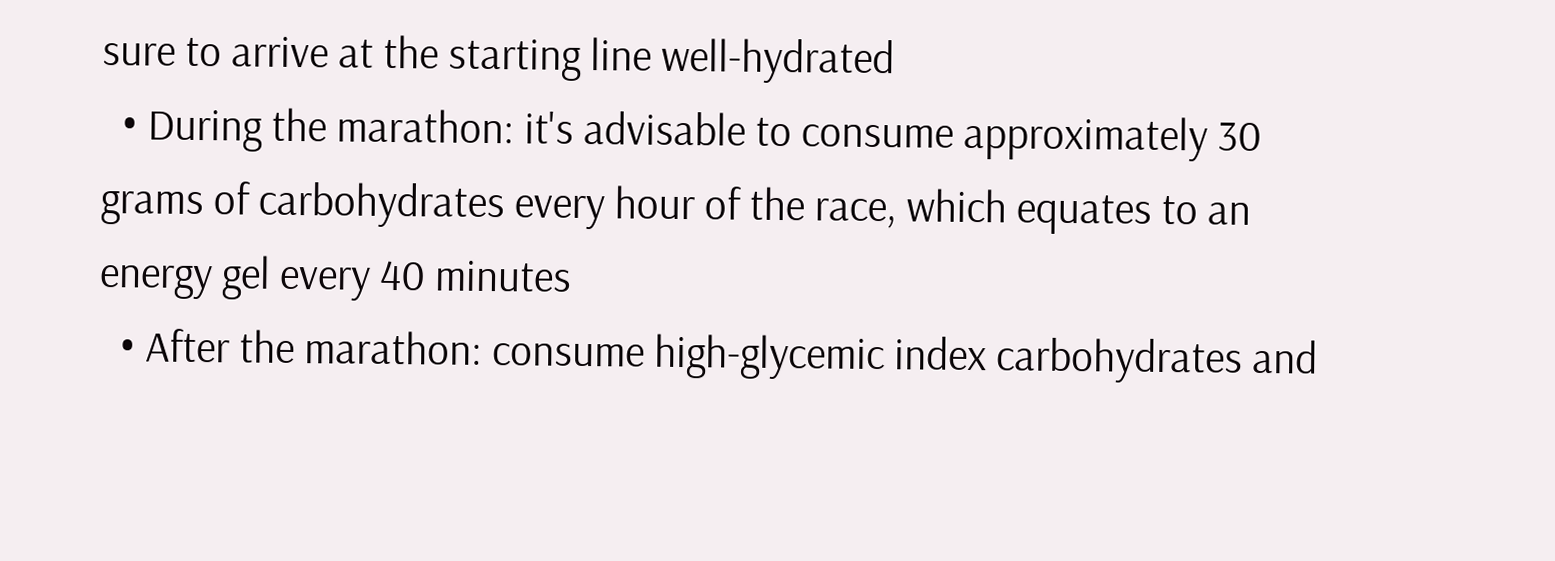sure to arrive at the starting line well-hydrated
  • During the marathon: it's advisable to consume approximately 30 grams of carbohydrates every hour of the race, which equates to an energy gel every 40 minutes
  • After the marathon: consume high-glycemic index carbohydrates and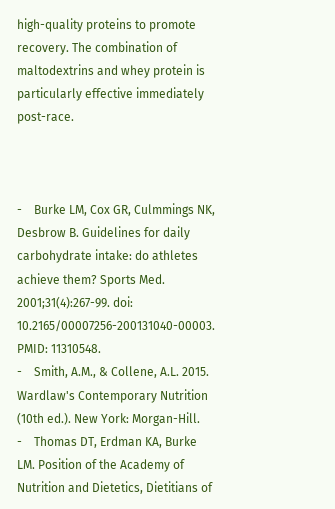high-quality proteins to promote recovery. The combination of maltodextrins and whey protein is particularly effective immediately post-race.



-    Burke LM, Cox GR, Culmmings NK, Desbrow B. Guidelines for daily carbohydrate intake: do athletes achieve them? Sports Med. 2001;31(4):267-99. doi: 10.2165/00007256-200131040-00003. PMID: 11310548.
-    Smith, A.M., & Collene, A.L. 2015. Wardlaw's Contemporary Nutrition (10th ed.). New York: Morgan-Hill.
-    Thomas DT, Erdman KA, Burke LM. Position of the Academy of Nutrition and Dietetics, Dietitians of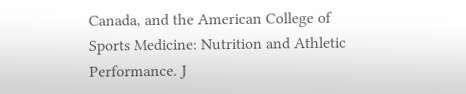Canada, and the American College of Sports Medicine: Nutrition and Athletic Performance. J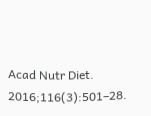Acad Nutr Diet. 2016;116(3):501–28.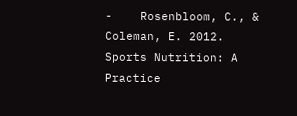-    Rosenbloom, C., & Coleman, E. 2012. Sports Nutrition: A Practice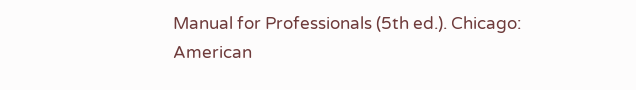Manual for Professionals (5th ed.). Chicago: American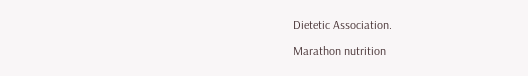Dietetic Association.

Marathon nutrition